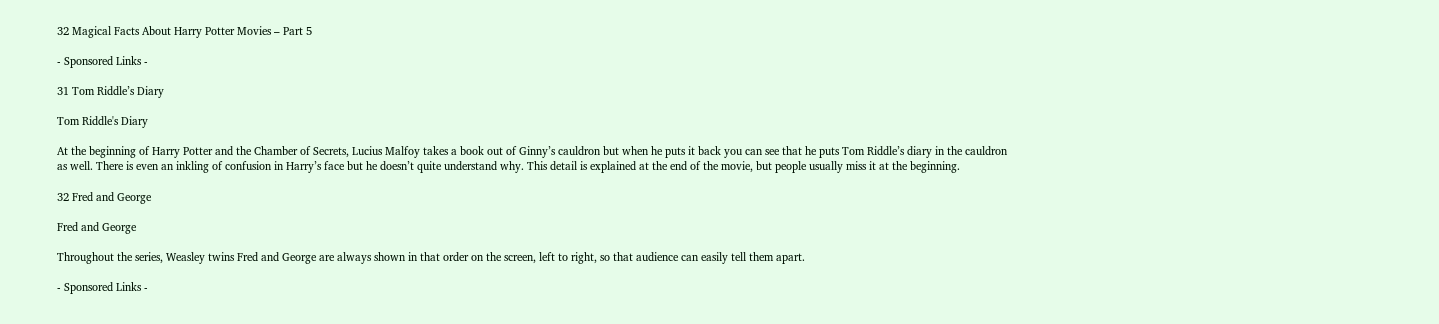32 Magical Facts About Harry Potter Movies – Part 5

- Sponsored Links -

31 Tom Riddle’s Diary

Tom Riddle's Diary

At the beginning of Harry Potter and the Chamber of Secrets, Lucius Malfoy takes a book out of Ginny’s cauldron but when he puts it back you can see that he puts Tom Riddle’s diary in the cauldron as well. There is even an inkling of confusion in Harry’s face but he doesn’t quite understand why. This detail is explained at the end of the movie, but people usually miss it at the beginning.

32 Fred and George

Fred and George

Throughout the series, Weasley twins Fred and George are always shown in that order on the screen, left to right, so that audience can easily tell them apart.

- Sponsored Links -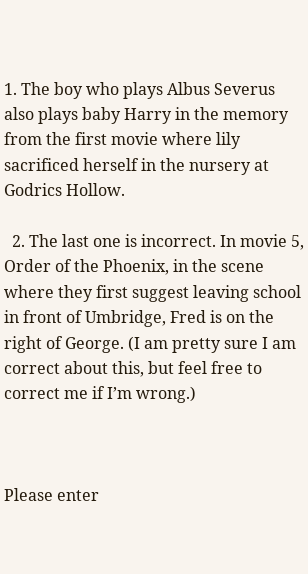1. The boy who plays Albus Severus also plays baby Harry in the memory from the first movie where lily sacrificed herself in the nursery at Godrics Hollow.

  2. The last one is incorrect. In movie 5, Order of the Phoenix, in the scene where they first suggest leaving school in front of Umbridge, Fred is on the right of George. (I am pretty sure I am correct about this, but feel free to correct me if I’m wrong.)



Please enter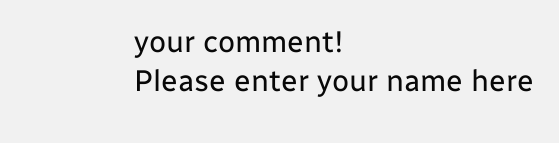your comment!
Please enter your name here